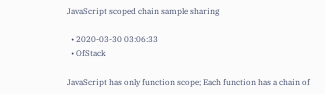JavaScript scoped chain sample sharing

  • 2020-03-30 03:06:33
  • OfStack

JavaScript has only function scope; Each function has a chain of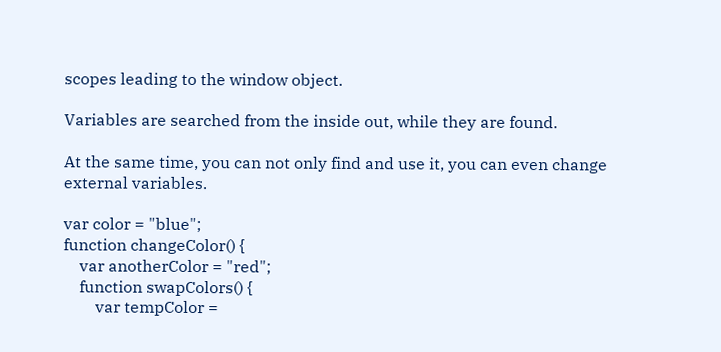scopes leading to the window object.

Variables are searched from the inside out, while they are found.

At the same time, you can not only find and use it, you can even change external variables.

var color = "blue";
function changeColor() {
    var anotherColor = "red";
    function swapColors() {
        var tempColor =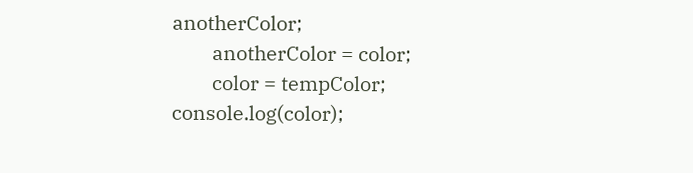anotherColor;
        anotherColor = color;
        color = tempColor;
console.log(color);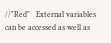//"Red"   External variables can be accessed as well as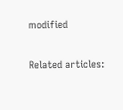modified

Related articles: